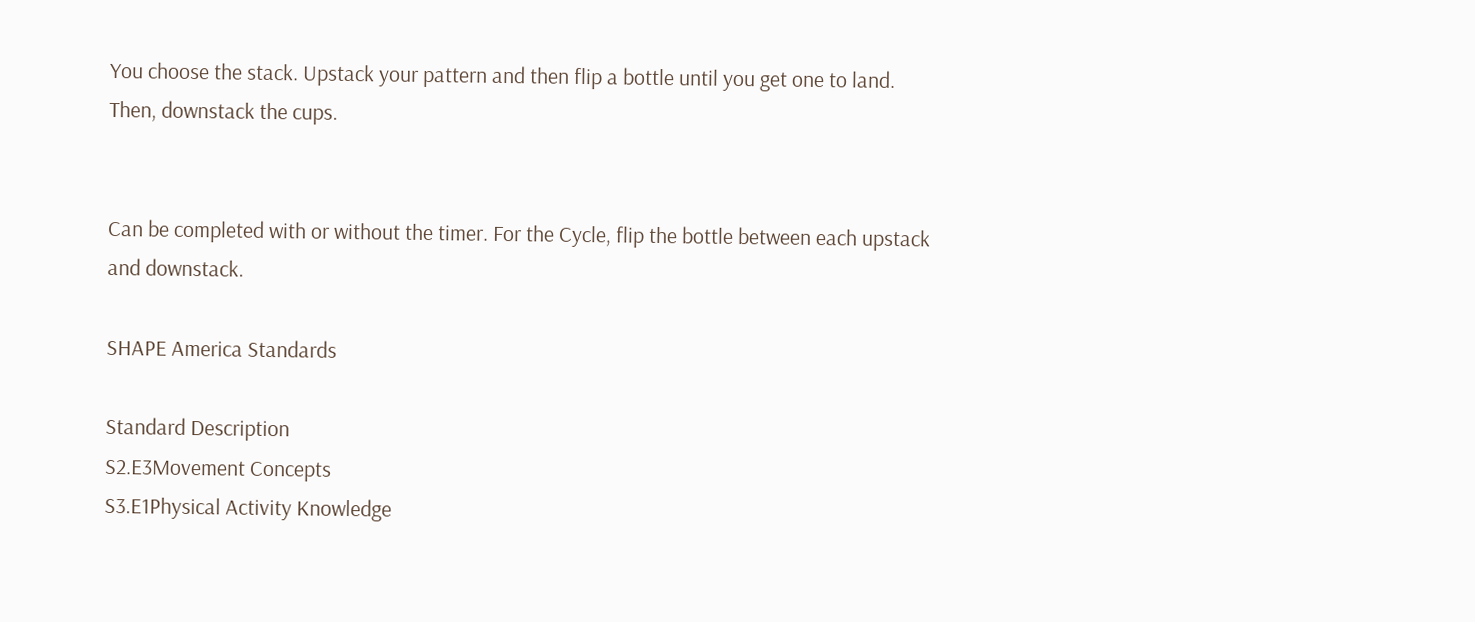You choose the stack. Upstack your pattern and then flip a bottle until you get one to land. Then, downstack the cups.


Can be completed with or without the timer. For the Cycle, flip the bottle between each upstack and downstack.

SHAPE America Standards

Standard Description
S2.E3Movement Concepts
S3.E1Physical Activity Knowledge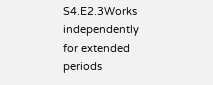S4.E2.3Works independently for extended periods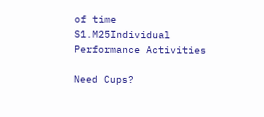of time
S1.M25Individual Performance Activities

Need Cups?